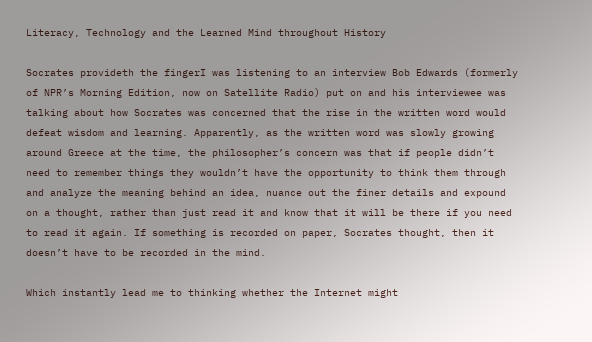Literacy, Technology and the Learned Mind throughout History

Socrates provideth the fingerI was listening to an interview Bob Edwards (formerly of NPR’s Morning Edition, now on Satellite Radio) put on and his interviewee was talking about how Socrates was concerned that the rise in the written word would defeat wisdom and learning. Apparently, as the written word was slowly growing around Greece at the time, the philosopher’s concern was that if people didn’t need to remember things they wouldn’t have the opportunity to think them through and analyze the meaning behind an idea, nuance out the finer details and expound on a thought, rather than just read it and know that it will be there if you need to read it again. If something is recorded on paper, Socrates thought, then it doesn’t have to be recorded in the mind.

Which instantly lead me to thinking whether the Internet might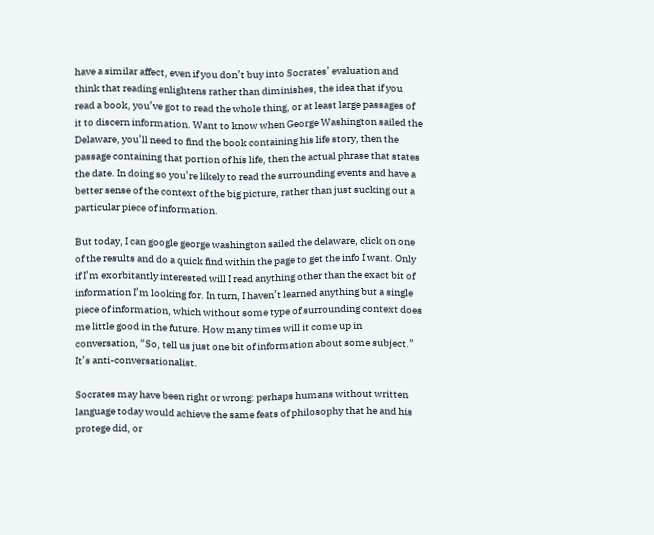have a similar affect, even if you don’t buy into Socrates’ evaluation and think that reading enlightens rather than diminishes, the idea that if you read a book, you’ve got to read the whole thing, or at least large passages of it to discern information. Want to know when George Washington sailed the Delaware, you’ll need to find the book containing his life story, then the passage containing that portion of his life, then the actual phrase that states the date. In doing so you’re likely to read the surrounding events and have a better sense of the context of the big picture, rather than just sucking out a particular piece of information.

But today, I can google george washington sailed the delaware, click on one of the results and do a quick find within the page to get the info I want. Only if I’m exorbitantly interested will I read anything other than the exact bit of information I’m looking for. In turn, I haven’t learned anything but a single piece of information, which without some type of surrounding context does me little good in the future. How many times will it come up in conversation, “So, tell us just one bit of information about some subject.” It’s anti-conversationalist.

Socrates may have been right or wrong: perhaps humans without written language today would achieve the same feats of philosophy that he and his protege did, or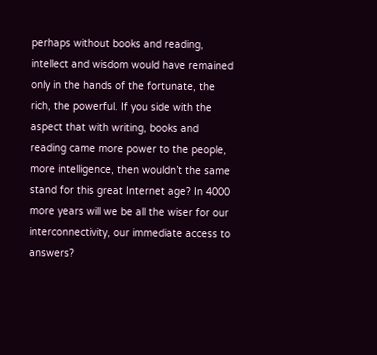perhaps without books and reading, intellect and wisdom would have remained only in the hands of the fortunate, the rich, the powerful. If you side with the aspect that with writing, books and reading came more power to the people, more intelligence, then wouldn’t the same stand for this great Internet age? In 4000 more years will we be all the wiser for our interconnectivity, our immediate access to answers?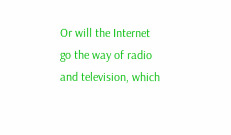Or will the Internet go the way of radio and television, which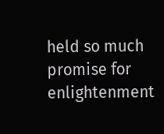held so much promise for enlightenment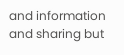and information and sharing but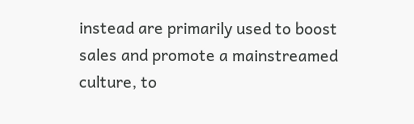instead are primarily used to boost sales and promote a mainstreamed culture, to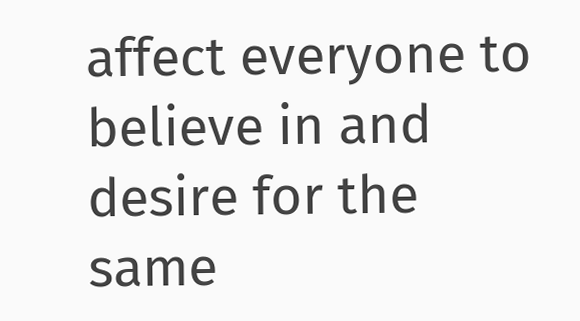affect everyone to believe in and desire for the same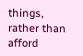things, rather than afford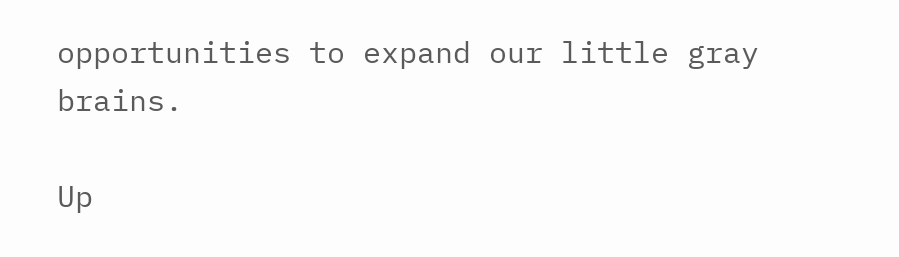opportunities to expand our little gray brains.

Up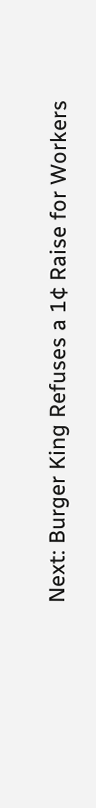Next: Burger King Refuses a 1¢ Raise for Workers